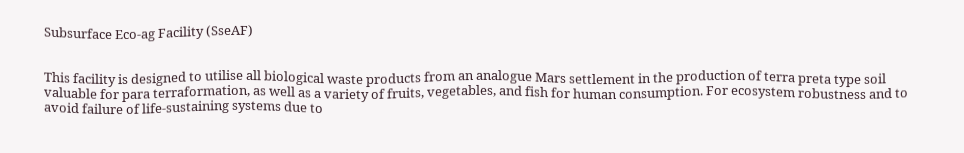Subsurface Eco-ag Facility (SseAF)


This facility is designed to utilise all biological waste products from an analogue Mars settlement in the production of terra preta type soil valuable for para terraformation, as well as a variety of fruits, vegetables, and fish for human consumption. For ecosystem robustness and to avoid failure of life-sustaining systems due to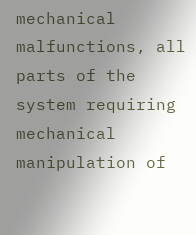mechanical malfunctions, all parts of the system requiring mechanical manipulation of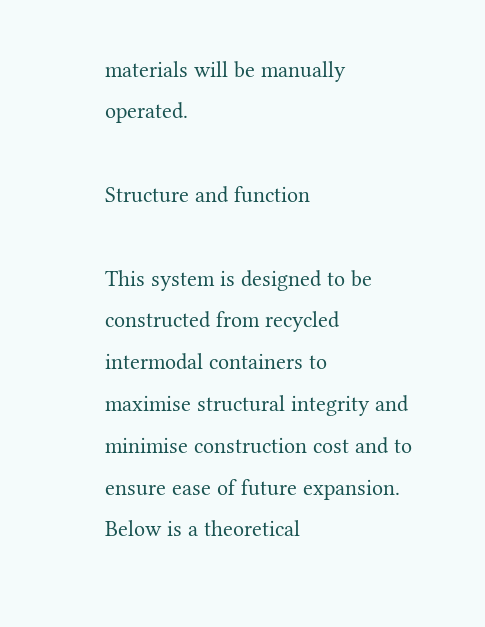materials will be manually operated.

Structure and function

This system is designed to be constructed from recycled intermodal containers to maximise structural integrity and minimise construction cost and to ensure ease of future expansion.
Below is a theoretical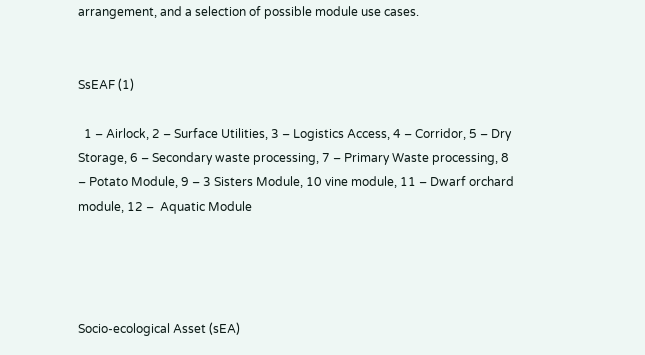arrangement, and a selection of possible module use cases.


SsEAF (1)

  1 – Airlock, 2 – Surface Utilities, 3 – Logistics Access, 4 – Corridor, 5 – Dry Storage, 6 – Secondary waste processing, 7 – Primary Waste processing, 8 – Potato Module, 9 – 3 Sisters Module, 10 vine module, 11 – Dwarf orchard module, 12 –  Aquatic Module




Socio-ecological Asset (sEA)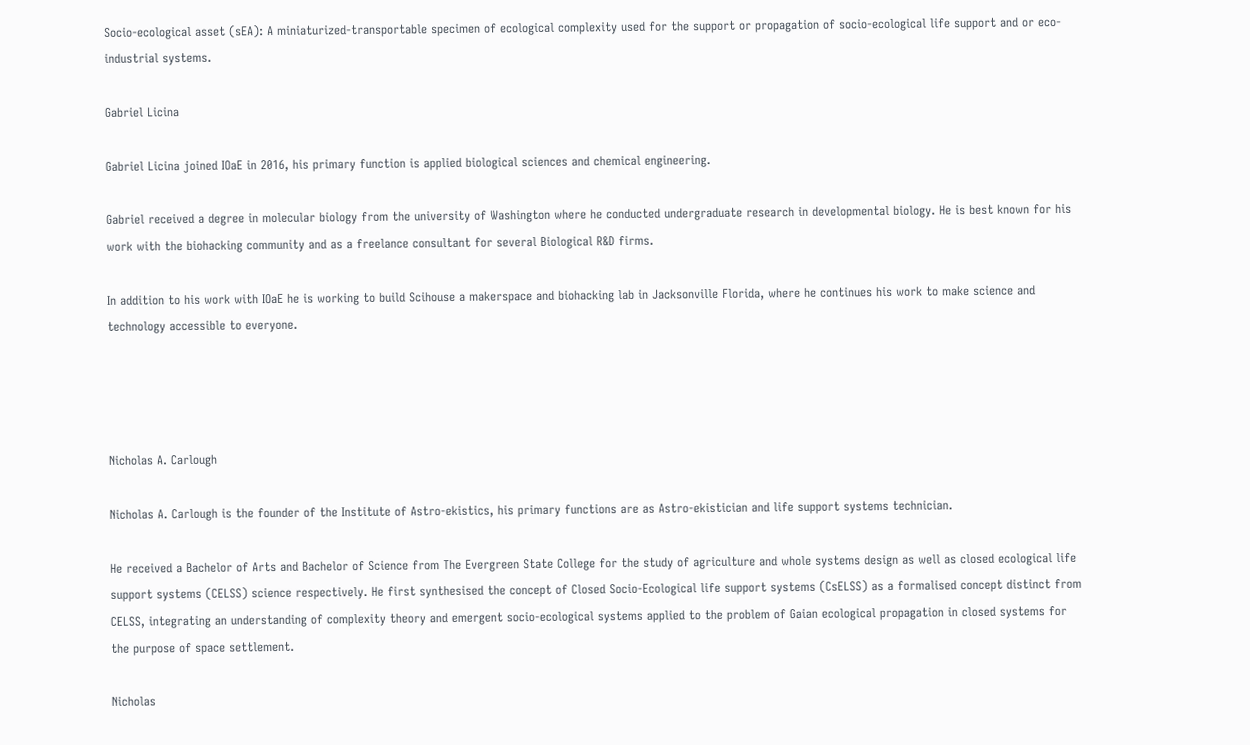Socio-ecological asset (sEA): A miniaturized-transportable specimen of ecological complexity used for the support or propagation of socio-ecological life support and or eco-industrial systems.

Gabriel Licina

Gabriel Licina joined IOaE in 2016, his primary function is applied biological sciences and chemical engineering.

Gabriel received a degree in molecular biology from the university of Washington where he conducted undergraduate research in developmental biology. He is best known for his work with the biohacking community and as a freelance consultant for several Biological R&D firms.

In addition to his work with IOaE he is working to build Scihouse a makerspace and biohacking lab in Jacksonville Florida, where he continues his work to make science and technology accessible to everyone.




Nicholas A. Carlough

Nicholas A. Carlough is the founder of the Institute of Astro-ekistics, his primary functions are as Astro-ekistician and life support systems technician.

He received a Bachelor of Arts and Bachelor of Science from The Evergreen State College for the study of agriculture and whole systems design as well as closed ecological life support systems (CELSS) science respectively. He first synthesised the concept of Closed Socio-Ecological life support systems (CsELSS) as a formalised concept distinct from CELSS, integrating an understanding of complexity theory and emergent socio-ecological systems applied to the problem of Gaian ecological propagation in closed systems for the purpose of space settlement.

Nicholas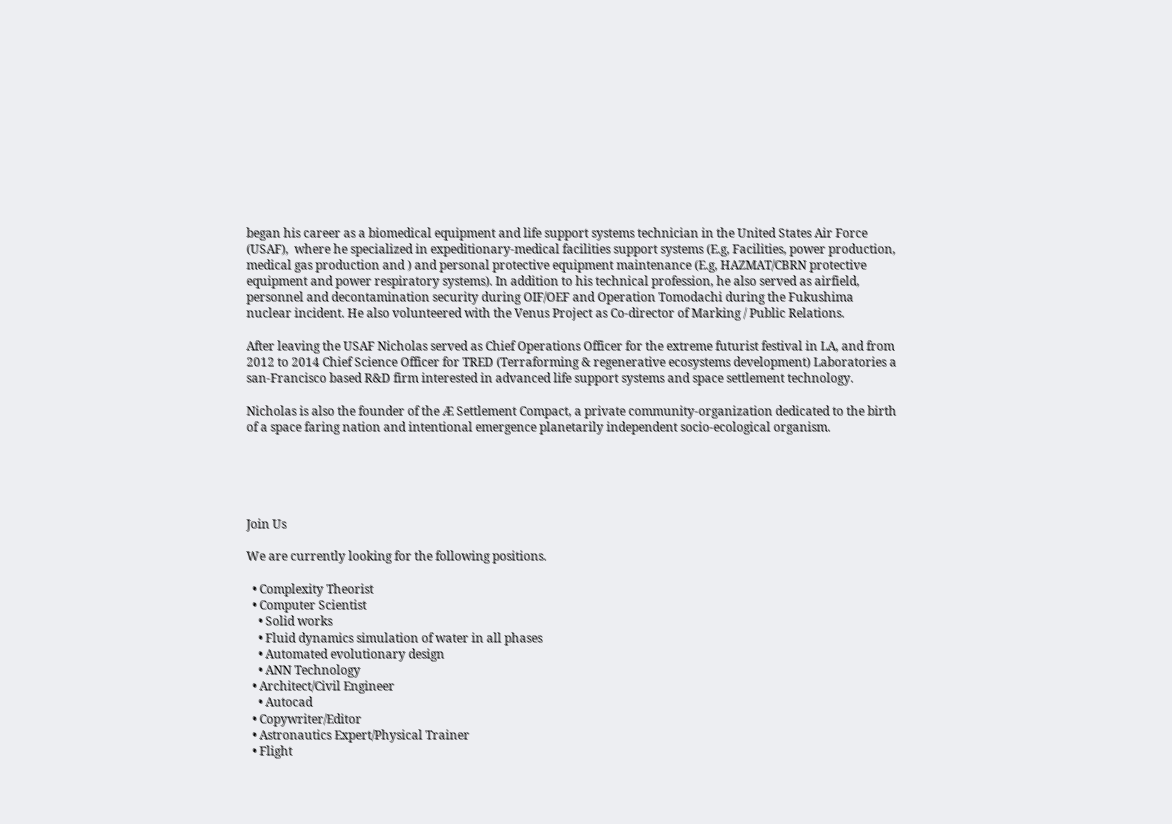began his career as a biomedical equipment and life support systems technician in the United States Air Force (USAF),  where he specialized in expeditionary-medical facilities support systems (E.g, Facilities, power production, medical gas production and ) and personal protective equipment maintenance (E.g, HAZMAT/CBRN protective equipment and power respiratory systems). In addition to his technical profession, he also served as airfield, personnel and decontamination security during OIF/OEF and Operation Tomodachi during the Fukushima nuclear incident. He also volunteered with the Venus Project as Co-director of Marking / Public Relations.

After leaving the USAF Nicholas served as Chief Operations Officer for the extreme futurist festival in LA, and from 2012 to 2014 Chief Science Officer for TRED (Terraforming & regenerative ecosystems development) Laboratories a san-Francisco based R&D firm interested in advanced life support systems and space settlement technology.

Nicholas is also the founder of the Æ Settlement Compact, a private community-organization dedicated to the birth of a space faring nation and intentional emergence planetarily independent socio-ecological organism.





Join Us

We are currently looking for the following positions.

  • Complexity Theorist
  • Computer Scientist
    • Solid works
    • Fluid dynamics simulation of water in all phases
    • Automated evolutionary design
    • ANN Technology
  • Architect/Civil Engineer
    • Autocad
  • Copywriter/Editor
  • Astronautics Expert/Physical Trainer
  • Flight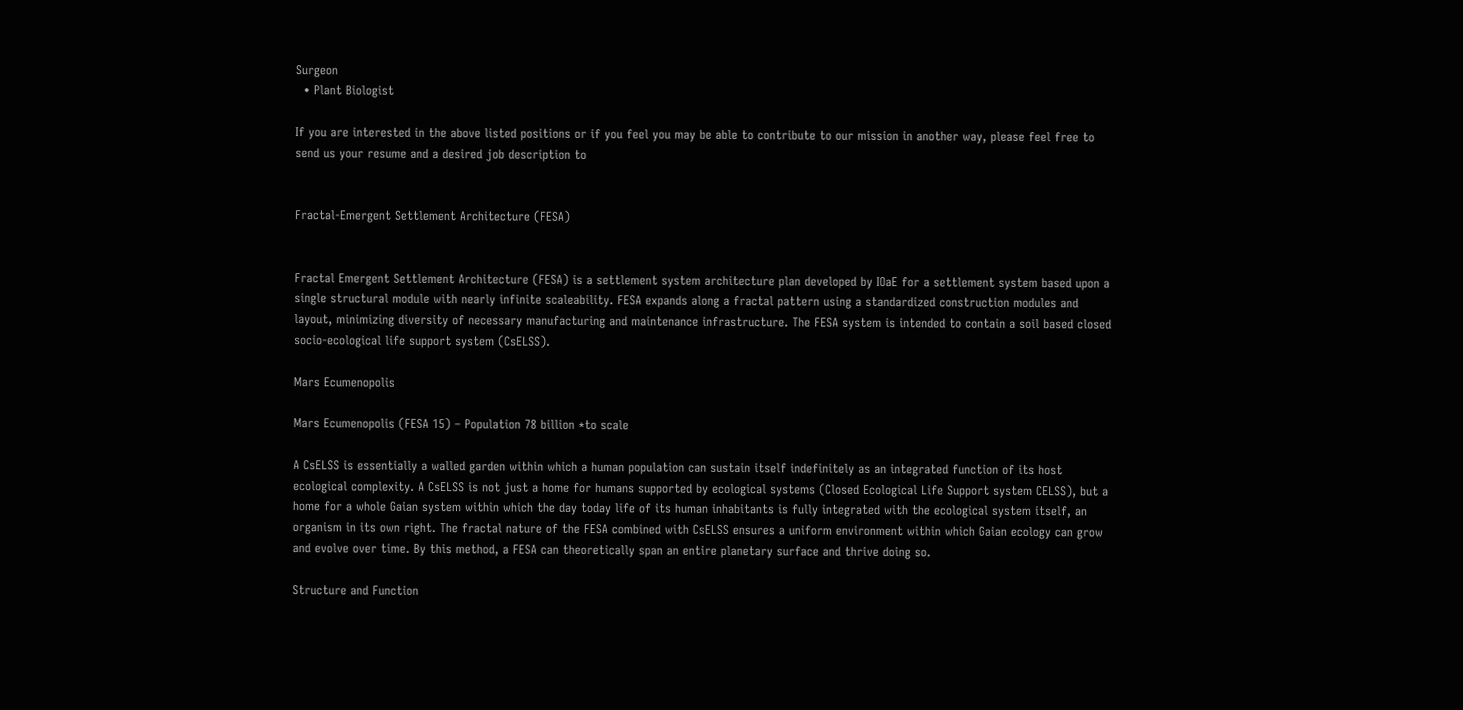Surgeon
  • Plant Biologist

If you are interested in the above listed positions or if you feel you may be able to contribute to our mission in another way, please feel free to send us your resume and a desired job description to


Fractal-Emergent Settlement Architecture (FESA)


Fractal Emergent Settlement Architecture (FESA) is a settlement system architecture plan developed by IOaE for a settlement system based upon a single structural module with nearly infinite scaleability. FESA expands along a fractal pattern using a standardized construction modules and layout, minimizing diversity of necessary manufacturing and maintenance infrastructure. The FESA system is intended to contain a soil based closed socio-ecological life support system (CsELSS).

Mars Ecumenopolis

Mars Ecumenopolis (FESA 15) – Population 78 billion *to scale

A CsELSS is essentially a walled garden within which a human population can sustain itself indefinitely as an integrated function of its host ecological complexity. A CsELSS is not just a home for humans supported by ecological systems (Closed Ecological Life Support system CELSS), but a home for a whole Gaian system within which the day today life of its human inhabitants is fully integrated with the ecological system itself, an organism in its own right. The fractal nature of the FESA combined with CsELSS ensures a uniform environment within which Gaian ecology can grow and evolve over time. By this method, a FESA can theoretically span an entire planetary surface and thrive doing so.

Structure and Function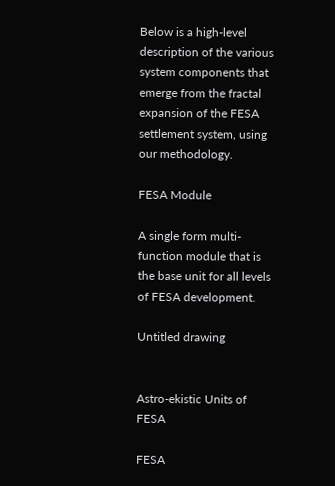Below is a high-level description of the various system components that emerge from the fractal expansion of the FESA settlement system, using our methodology.

FESA Module

A single form multi-function module that is the base unit for all levels of FESA development.

Untitled drawing


Astro-ekistic Units of FESA

FESA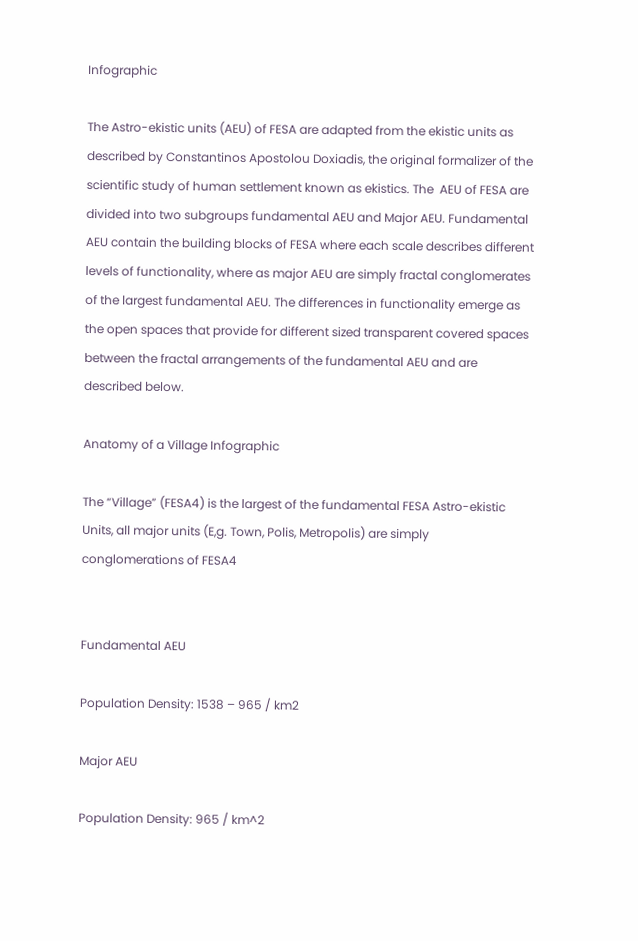Infographic

The Astro-ekistic units (AEU) of FESA are adapted from the ekistic units as described by Constantinos Apostolou Doxiadis, the original formalizer of the scientific study of human settlement known as ekistics. The  AEU of FESA are divided into two subgroups fundamental AEU and Major AEU. Fundamental AEU contain the building blocks of FESA where each scale describes different levels of functionality, where as major AEU are simply fractal conglomerates of the largest fundamental AEU. The differences in functionality emerge as the open spaces that provide for different sized transparent covered spaces between the fractal arrangements of the fundamental AEU and are described below.

Anatomy of a Village Infographic

The “Village” (FESA4) is the largest of the fundamental FESA Astro-ekistic Units, all major units (E,g. Town, Polis, Metropolis) are simply conglomerations of FESA4


Fundamental AEU

Population Density: 1538 – 965 / km2

Major AEU

Population Density: 965 / km^2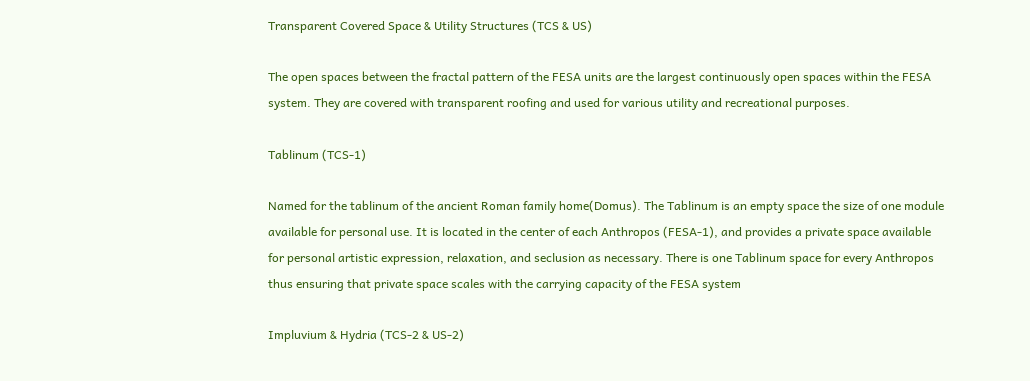Transparent Covered Space & Utility Structures (TCS & US)

The open spaces between the fractal pattern of the FESA units are the largest continuously open spaces within the FESA system. They are covered with transparent roofing and used for various utility and recreational purposes.

Tablinum (TCS-1)

Named for the tablinum of the ancient Roman family home(Domus). The Tablinum is an empty space the size of one module available for personal use. It is located in the center of each Anthropos (FESA-1), and provides a private space available for personal artistic expression, relaxation, and seclusion as necessary. There is one Tablinum space for every Anthropos thus ensuring that private space scales with the carrying capacity of the FESA system

Impluvium & Hydria (TCS-2 & US-2)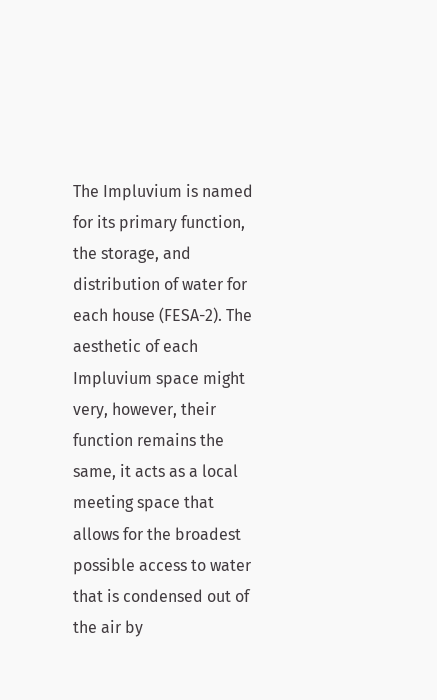The Impluvium is named for its primary function, the storage, and distribution of water for each house (FESA-2). The aesthetic of each Impluvium space might very, however, their function remains the same, it acts as a local meeting space that allows for the broadest possible access to water that is condensed out of the air by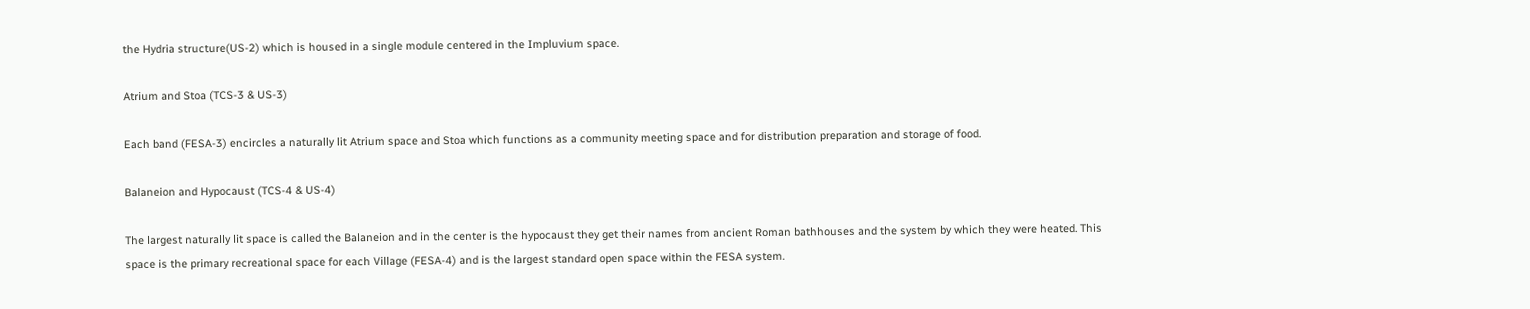the Hydria structure(US-2) which is housed in a single module centered in the Impluvium space.

Atrium and Stoa (TCS-3 & US-3)

Each band (FESA-3) encircles a naturally lit Atrium space and Stoa which functions as a community meeting space and for distribution preparation and storage of food.

Balaneion and Hypocaust (TCS-4 & US-4)

The largest naturally lit space is called the Balaneion and in the center is the hypocaust they get their names from ancient Roman bathhouses and the system by which they were heated. This space is the primary recreational space for each Village (FESA-4) and is the largest standard open space within the FESA system.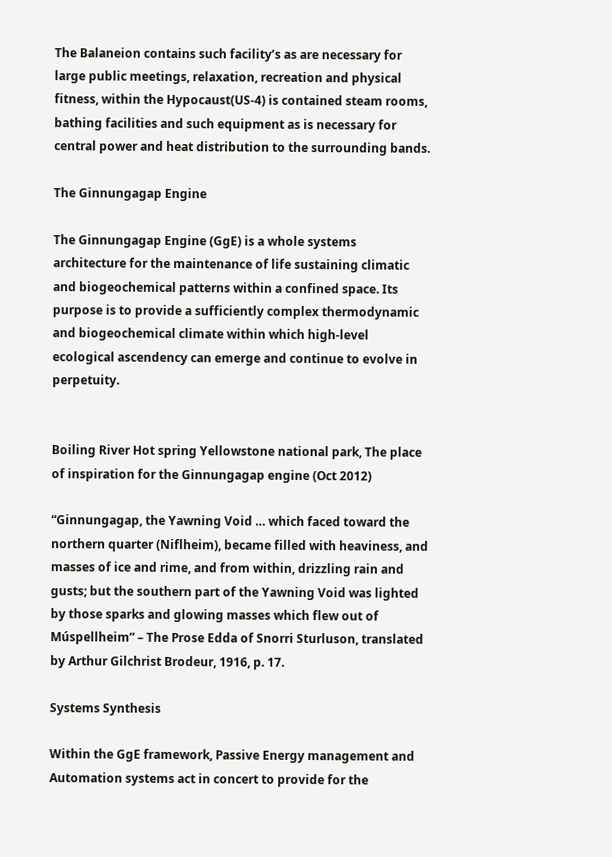The Balaneion contains such facility’s as are necessary for large public meetings, relaxation, recreation and physical fitness, within the Hypocaust(US-4) is contained steam rooms, bathing facilities and such equipment as is necessary for central power and heat distribution to the surrounding bands.

The Ginnungagap Engine

The Ginnungagap Engine (GgE) is a whole systems architecture for the maintenance of life sustaining climatic and biogeochemical patterns within a confined space. Its purpose is to provide a sufficiently complex thermodynamic and biogeochemical climate within which high-level ecological ascendency can emerge and continue to evolve in perpetuity.


Boiling River Hot spring Yellowstone national park, The place of inspiration for the Ginnungagap engine (Oct 2012)

“Ginnungagap, the Yawning Void … which faced toward the northern quarter (Niflheim), became filled with heaviness, and masses of ice and rime, and from within, drizzling rain and gusts; but the southern part of the Yawning Void was lighted by those sparks and glowing masses which flew out of Múspellheim” – The Prose Edda of Snorri Sturluson, translated by Arthur Gilchrist Brodeur, 1916, p. 17.

Systems Synthesis

Within the GgE framework, Passive Energy management and Automation systems act in concert to provide for the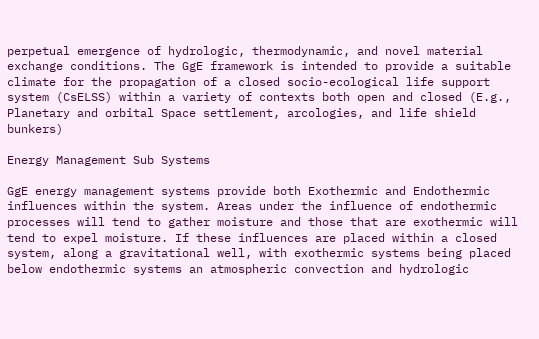perpetual emergence of hydrologic, thermodynamic, and novel material exchange conditions. The GgE framework is intended to provide a suitable climate for the propagation of a closed socio-ecological life support system (CsELSS) within a variety of contexts both open and closed (E.g., Planetary and orbital Space settlement, arcologies, and life shield bunkers)

Energy Management Sub Systems

GgE energy management systems provide both Exothermic and Endothermic influences within the system. Areas under the influence of endothermic processes will tend to gather moisture and those that are exothermic will tend to expel moisture. If these influences are placed within a closed system, along a gravitational well, with exothermic systems being placed below endothermic systems an atmospheric convection and hydrologic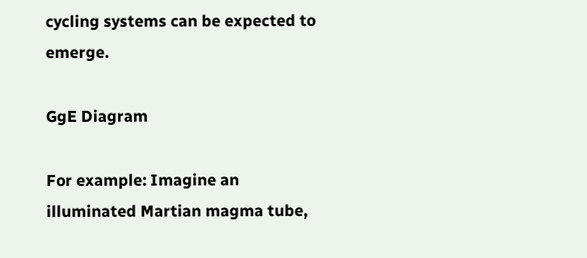cycling systems can be expected to emerge.

GgE Diagram

For example: Imagine an illuminated Martian magma tube,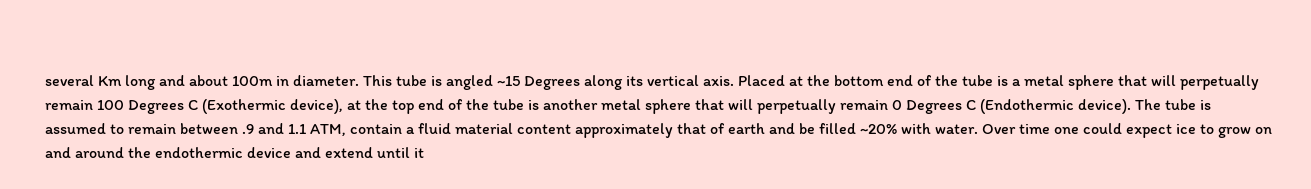several Km long and about 100m in diameter. This tube is angled ~15 Degrees along its vertical axis. Placed at the bottom end of the tube is a metal sphere that will perpetually remain 100 Degrees C (Exothermic device), at the top end of the tube is another metal sphere that will perpetually remain 0 Degrees C (Endothermic device). The tube is assumed to remain between .9 and 1.1 ATM, contain a fluid material content approximately that of earth and be filled ~20% with water. Over time one could expect ice to grow on and around the endothermic device and extend until it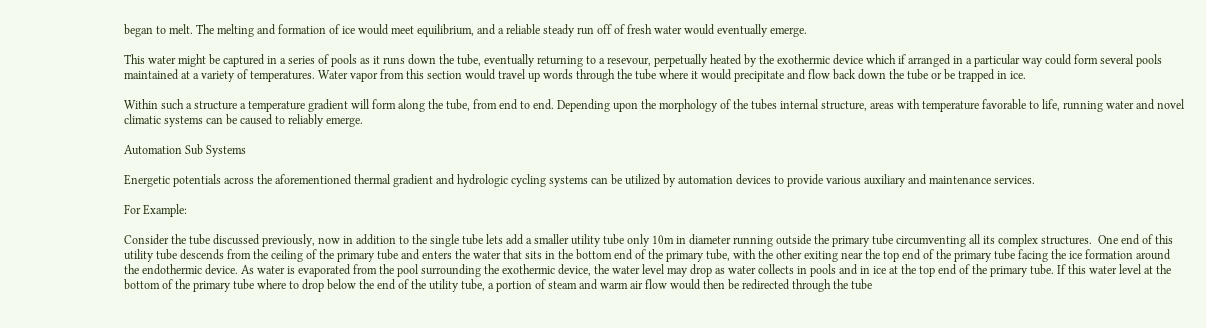began to melt. The melting and formation of ice would meet equilibrium, and a reliable steady run off of fresh water would eventually emerge.

This water might be captured in a series of pools as it runs down the tube, eventually returning to a resevour, perpetually heated by the exothermic device which if arranged in a particular way could form several pools maintained at a variety of temperatures. Water vapor from this section would travel up words through the tube where it would precipitate and flow back down the tube or be trapped in ice.

Within such a structure a temperature gradient will form along the tube, from end to end. Depending upon the morphology of the tubes internal structure, areas with temperature favorable to life, running water and novel climatic systems can be caused to reliably emerge.

Automation Sub Systems

Energetic potentials across the aforementioned thermal gradient and hydrologic cycling systems can be utilized by automation devices to provide various auxiliary and maintenance services.

For Example:

Consider the tube discussed previously, now in addition to the single tube lets add a smaller utility tube only 10m in diameter running outside the primary tube circumventing all its complex structures.  One end of this utility tube descends from the ceiling of the primary tube and enters the water that sits in the bottom end of the primary tube, with the other exiting near the top end of the primary tube facing the ice formation around the endothermic device. As water is evaporated from the pool surrounding the exothermic device, the water level may drop as water collects in pools and in ice at the top end of the primary tube. If this water level at the bottom of the primary tube where to drop below the end of the utility tube, a portion of steam and warm air flow would then be redirected through the tube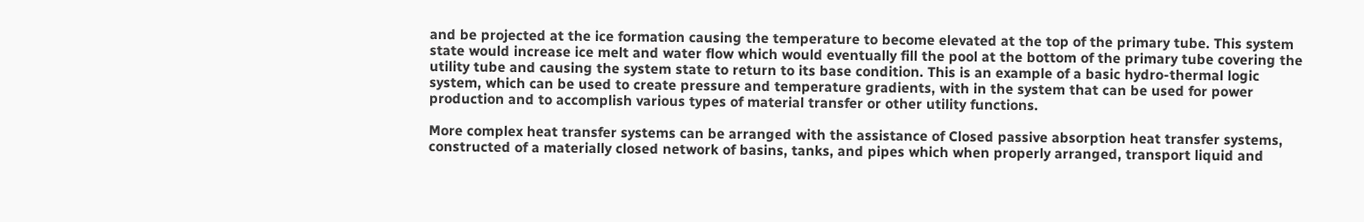and be projected at the ice formation causing the temperature to become elevated at the top of the primary tube. This system state would increase ice melt and water flow which would eventually fill the pool at the bottom of the primary tube covering the utility tube and causing the system state to return to its base condition. This is an example of a basic hydro-thermal logic system, which can be used to create pressure and temperature gradients, with in the system that can be used for power production and to accomplish various types of material transfer or other utility functions.

More complex heat transfer systems can be arranged with the assistance of Closed passive absorption heat transfer systems, constructed of a materially closed network of basins, tanks, and pipes which when properly arranged, transport liquid and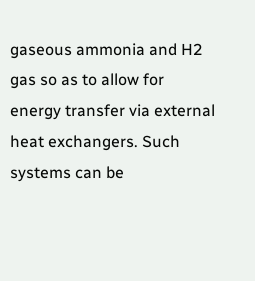gaseous ammonia and H2 gas so as to allow for energy transfer via external heat exchangers. Such systems can be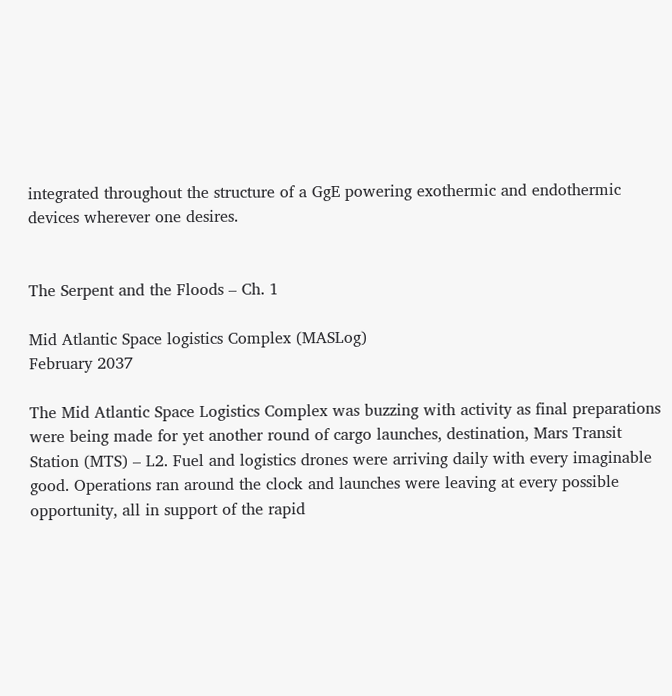integrated throughout the structure of a GgE powering exothermic and endothermic devices wherever one desires.


The Serpent and the Floods – Ch. 1

Mid Atlantic Space logistics Complex (MASLog)
February 2037

The Mid Atlantic Space Logistics Complex was buzzing with activity as final preparations were being made for yet another round of cargo launches, destination, Mars Transit Station (MTS) – L2. Fuel and logistics drones were arriving daily with every imaginable good. Operations ran around the clock and launches were leaving at every possible opportunity, all in support of the rapid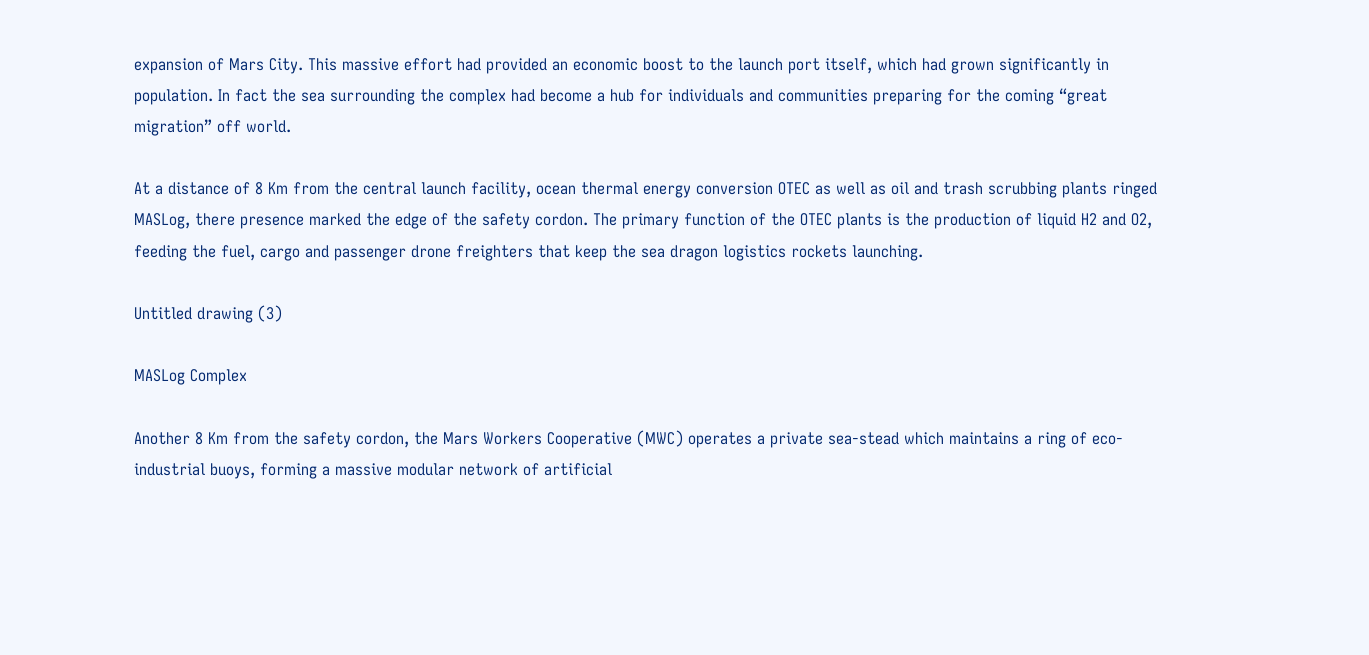expansion of Mars City. This massive effort had provided an economic boost to the launch port itself, which had grown significantly in population. In fact the sea surrounding the complex had become a hub for individuals and communities preparing for the coming “great migration” off world.

At a distance of 8 Km from the central launch facility, ocean thermal energy conversion OTEC as well as oil and trash scrubbing plants ringed MASLog, there presence marked the edge of the safety cordon. The primary function of the OTEC plants is the production of liquid H2 and O2, feeding the fuel, cargo and passenger drone freighters that keep the sea dragon logistics rockets launching.

Untitled drawing (3)

MASLog Complex

Another 8 Km from the safety cordon, the Mars Workers Cooperative (MWC) operates a private sea-stead which maintains a ring of eco-industrial buoys, forming a massive modular network of artificial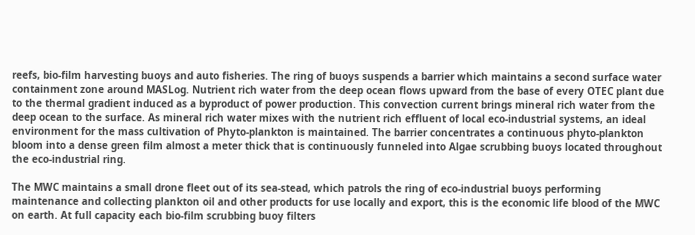reefs, bio-film harvesting buoys and auto fisheries. The ring of buoys suspends a barrier which maintains a second surface water containment zone around MASLog. Nutrient rich water from the deep ocean flows upward from the base of every OTEC plant due to the thermal gradient induced as a byproduct of power production. This convection current brings mineral rich water from the deep ocean to the surface. As mineral rich water mixes with the nutrient rich effluent of local eco-industrial systems, an ideal environment for the mass cultivation of Phyto-plankton is maintained. The barrier concentrates a continuous phyto-plankton bloom into a dense green film almost a meter thick that is continuously funneled into Algae scrubbing buoys located throughout the eco-industrial ring.

The MWC maintains a small drone fleet out of its sea-stead, which patrols the ring of eco-industrial buoys performing maintenance and collecting plankton oil and other products for use locally and export, this is the economic life blood of the MWC on earth. At full capacity each bio-film scrubbing buoy filters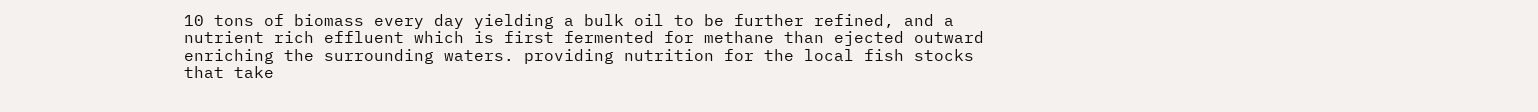10 tons of biomass every day yielding a bulk oil to be further refined, and a nutrient rich effluent which is first fermented for methane than ejected outward enriching the surrounding waters. providing nutrition for the local fish stocks that take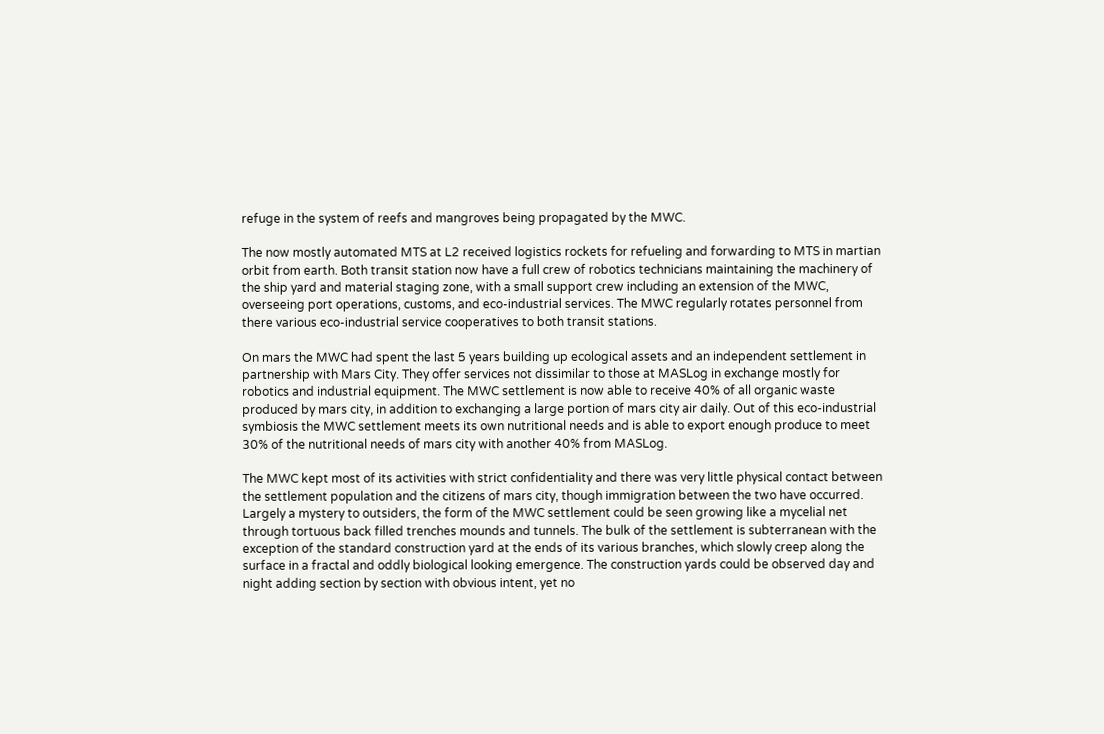refuge in the system of reefs and mangroves being propagated by the MWC.

The now mostly automated MTS at L2 received logistics rockets for refueling and forwarding to MTS in martian orbit from earth. Both transit station now have a full crew of robotics technicians maintaining the machinery of the ship yard and material staging zone, with a small support crew including an extension of the MWC, overseeing port operations, customs, and eco-industrial services. The MWC regularly rotates personnel from there various eco-industrial service cooperatives to both transit stations.

On mars the MWC had spent the last 5 years building up ecological assets and an independent settlement in partnership with Mars City. They offer services not dissimilar to those at MASLog in exchange mostly for robotics and industrial equipment. The MWC settlement is now able to receive 40% of all organic waste produced by mars city, in addition to exchanging a large portion of mars city air daily. Out of this eco-industrial symbiosis the MWC settlement meets its own nutritional needs and is able to export enough produce to meet 30% of the nutritional needs of mars city with another 40% from MASLog.

The MWC kept most of its activities with strict confidentiality and there was very little physical contact between the settlement population and the citizens of mars city, though immigration between the two have occurred. Largely a mystery to outsiders, the form of the MWC settlement could be seen growing like a mycelial net through tortuous back filled trenches mounds and tunnels. The bulk of the settlement is subterranean with the exception of the standard construction yard at the ends of its various branches, which slowly creep along the surface in a fractal and oddly biological looking emergence. The construction yards could be observed day and night adding section by section with obvious intent, yet no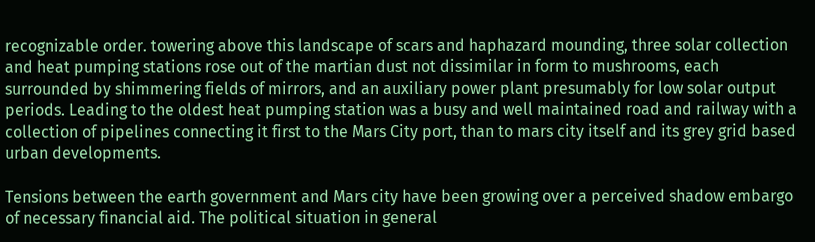recognizable order. towering above this landscape of scars and haphazard mounding, three solar collection and heat pumping stations rose out of the martian dust not dissimilar in form to mushrooms, each surrounded by shimmering fields of mirrors, and an auxiliary power plant presumably for low solar output periods. Leading to the oldest heat pumping station was a busy and well maintained road and railway with a collection of pipelines connecting it first to the Mars City port, than to mars city itself and its grey grid based urban developments.

Tensions between the earth government and Mars city have been growing over a perceived shadow embargo of necessary financial aid. The political situation in general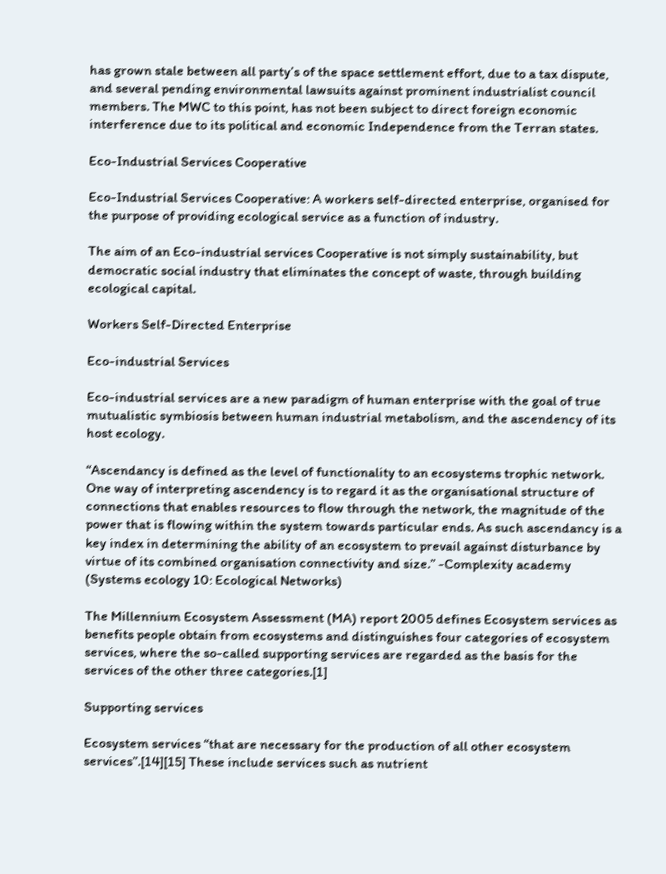has grown stale between all party’s of the space settlement effort, due to a tax dispute, and several pending environmental lawsuits against prominent industrialist council members. The MWC to this point, has not been subject to direct foreign economic interference due to its political and economic Independence from the Terran states.

Eco-Industrial Services Cooperative

Eco-Industrial Services Cooperative: A workers self-directed enterprise, organised for the purpose of providing ecological service as a function of industry.

The aim of an Eco-industrial services Cooperative is not simply sustainability, but democratic social industry that eliminates the concept of waste, through building ecological capital.

Workers Self-Directed Enterprise

Eco-industrial Services

Eco-industrial services are a new paradigm of human enterprise with the goal of true mutualistic symbiosis between human industrial metabolism, and the ascendency of its host ecology.

“Ascendancy is defined as the level of functionality to an ecosystems trophic network. One way of interpreting ascendency is to regard it as the organisational structure of connections that enables resources to flow through the network, the magnitude of the power that is flowing within the system towards particular ends. As such ascendancy is a key index in determining the ability of an ecosystem to prevail against disturbance by virtue of its combined organisation connectivity and size.” -Complexity academy (Systems ecology 10: Ecological Networks)

The Millennium Ecosystem Assessment (MA) report 2005 defines Ecosystem services as benefits people obtain from ecosystems and distinguishes four categories of ecosystem services, where the so-called supporting services are regarded as the basis for the services of the other three categories.[1]

Supporting services

Ecosystem services “that are necessary for the production of all other ecosystem services”.[14][15] These include services such as nutrient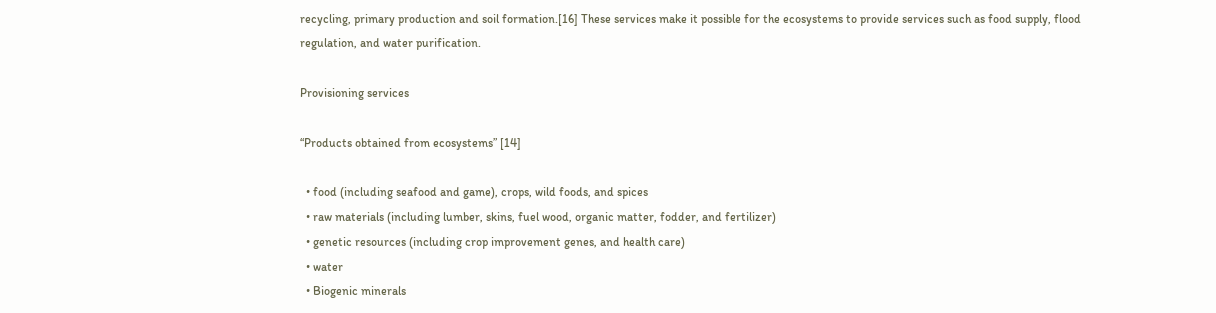recycling, primary production and soil formation.[16] These services make it possible for the ecosystems to provide services such as food supply, flood regulation, and water purification.

Provisioning services

“Products obtained from ecosystems” [14]

  • food (including seafood and game), crops, wild foods, and spices
  • raw materials (including lumber, skins, fuel wood, organic matter, fodder, and fertilizer)
  • genetic resources (including crop improvement genes, and health care)
  • water
  • Biogenic minerals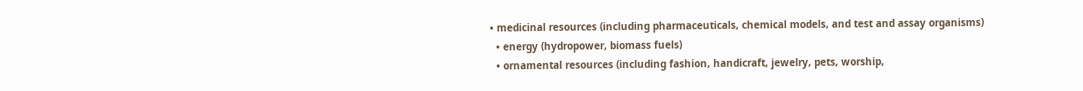• medicinal resources (including pharmaceuticals, chemical models, and test and assay organisms)
  • energy (hydropower, biomass fuels)
  • ornamental resources (including fashion, handicraft, jewelry, pets, worship,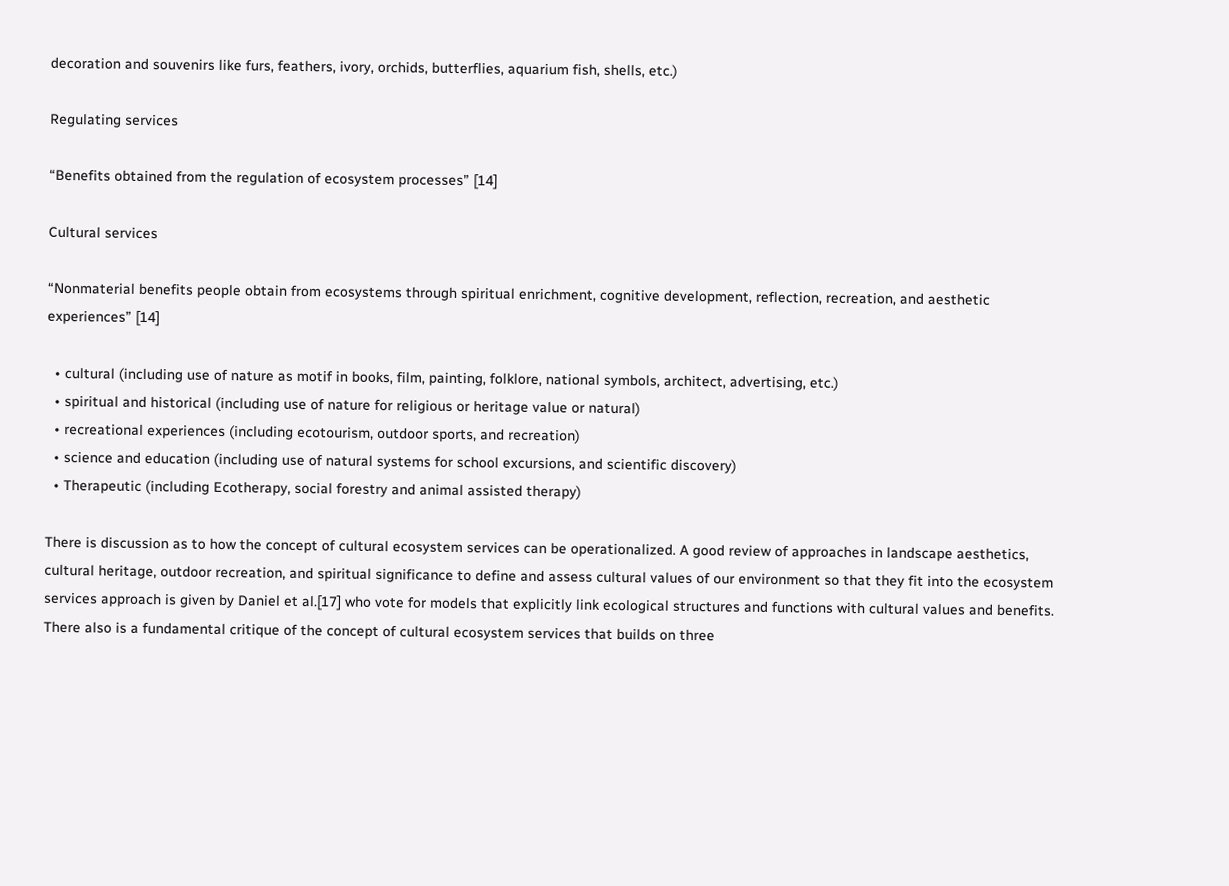decoration and souvenirs like furs, feathers, ivory, orchids, butterflies, aquarium fish, shells, etc.)

Regulating services

“Benefits obtained from the regulation of ecosystem processes” [14]

Cultural services

“Nonmaterial benefits people obtain from ecosystems through spiritual enrichment, cognitive development, reflection, recreation, and aesthetic experiences” [14]

  • cultural (including use of nature as motif in books, film, painting, folklore, national symbols, architect, advertising, etc.)
  • spiritual and historical (including use of nature for religious or heritage value or natural)
  • recreational experiences (including ecotourism, outdoor sports, and recreation)
  • science and education (including use of natural systems for school excursions, and scientific discovery)
  • Therapeutic (including Ecotherapy, social forestry and animal assisted therapy)

There is discussion as to how the concept of cultural ecosystem services can be operationalized. A good review of approaches in landscape aesthetics, cultural heritage, outdoor recreation, and spiritual significance to define and assess cultural values of our environment so that they fit into the ecosystem services approach is given by Daniel et al.[17] who vote for models that explicitly link ecological structures and functions with cultural values and benefits. There also is a fundamental critique of the concept of cultural ecosystem services that builds on three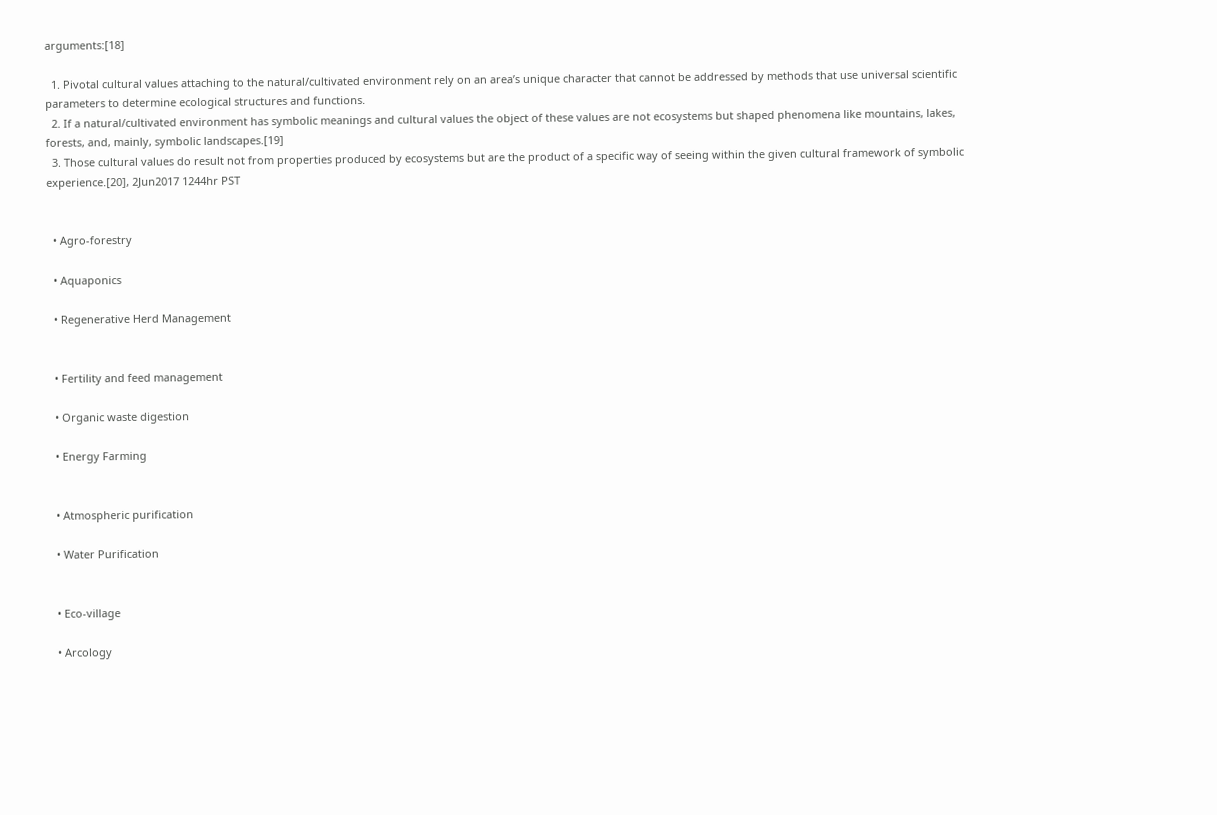arguments:[18]

  1. Pivotal cultural values attaching to the natural/cultivated environment rely on an area’s unique character that cannot be addressed by methods that use universal scientific parameters to determine ecological structures and functions.
  2. If a natural/cultivated environment has symbolic meanings and cultural values the object of these values are not ecosystems but shaped phenomena like mountains, lakes, forests, and, mainly, symbolic landscapes.[19]
  3. Those cultural values do result not from properties produced by ecosystems but are the product of a specific way of seeing within the given cultural framework of symbolic experience.[20], 2Jun2017 1244hr PST


  • Agro-forestry

  • Aquaponics

  • Regenerative Herd Management


  • Fertility and feed management

  • Organic waste digestion

  • Energy Farming


  • Atmospheric purification

  • Water Purification


  • Eco-village

  • Arcology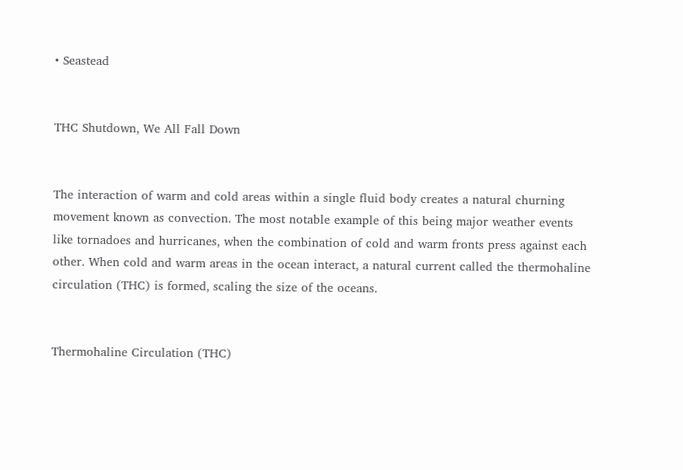• Seastead


THC Shutdown, We All Fall Down


The interaction of warm and cold areas within a single fluid body creates a natural churning movement known as convection. The most notable example of this being major weather events like tornadoes and hurricanes, when the combination of cold and warm fronts press against each other. When cold and warm areas in the ocean interact, a natural current called the thermohaline circulation (THC) is formed, scaling the size of the oceans.


Thermohaline Circulation (THC)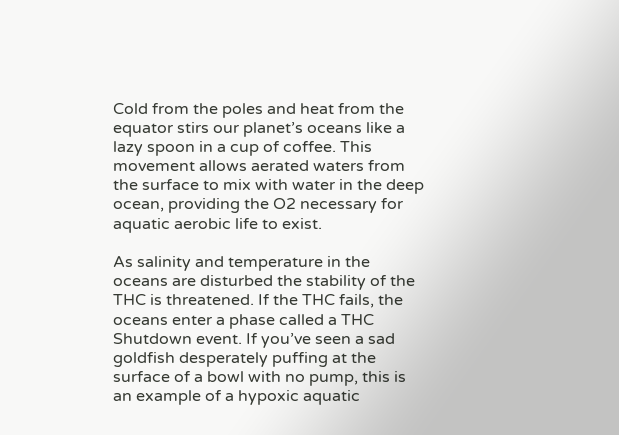Cold from the poles and heat from the equator stirs our planet’s oceans like a lazy spoon in a cup of coffee. This movement allows aerated waters from the surface to mix with water in the deep ocean, providing the O2 necessary for aquatic aerobic life to exist.

As salinity and temperature in the oceans are disturbed the stability of the THC is threatened. If the THC fails, the oceans enter a phase called a THC Shutdown event. If you’ve seen a sad goldfish desperately puffing at the surface of a bowl with no pump, this is an example of a hypoxic aquatic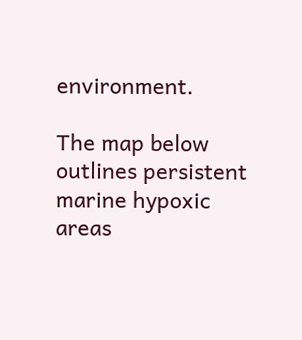environment.

The map below outlines persistent marine hypoxic areas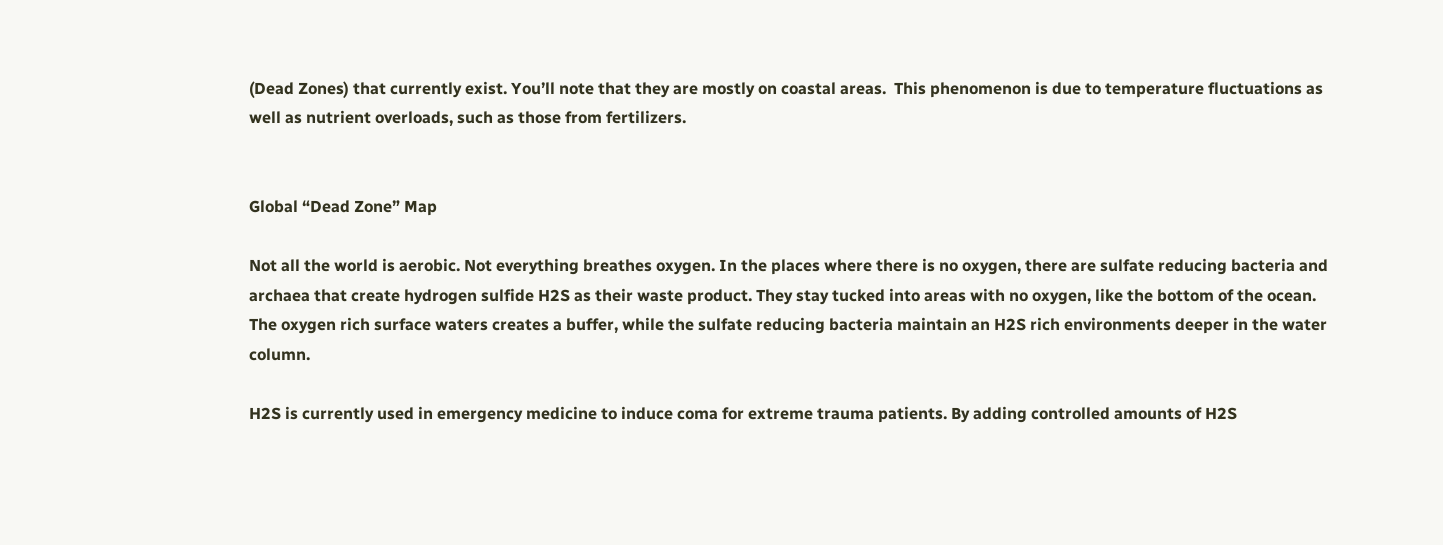(Dead Zones) that currently exist. You’ll note that they are mostly on coastal areas.  This phenomenon is due to temperature fluctuations as well as nutrient overloads, such as those from fertilizers.


Global “Dead Zone” Map

Not all the world is aerobic. Not everything breathes oxygen. In the places where there is no oxygen, there are sulfate reducing bacteria and archaea that create hydrogen sulfide H2S as their waste product. They stay tucked into areas with no oxygen, like the bottom of the ocean. The oxygen rich surface waters creates a buffer, while the sulfate reducing bacteria maintain an H2S rich environments deeper in the water column.

H2S is currently used in emergency medicine to induce coma for extreme trauma patients. By adding controlled amounts of H2S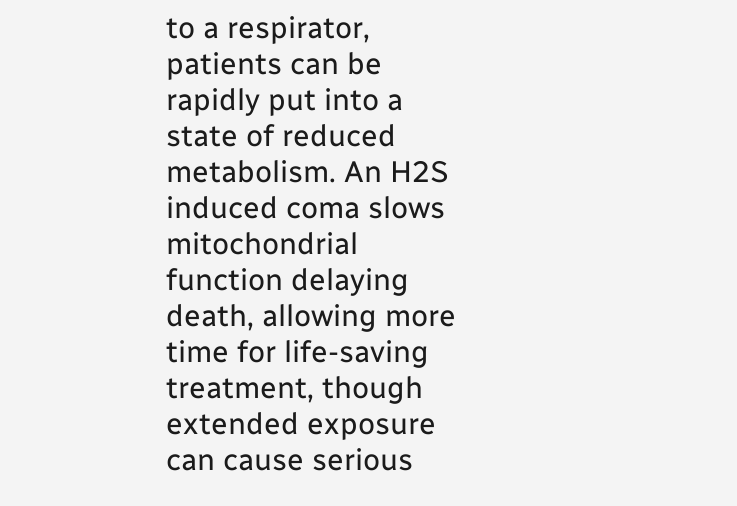to a respirator, patients can be rapidly put into a state of reduced metabolism. An H2S induced coma slows mitochondrial function delaying death, allowing more time for life-saving treatment, though extended exposure can cause serious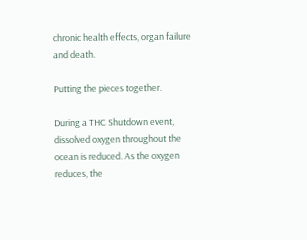chronic health effects, organ failure and death.

Putting the pieces together.

During a THC Shutdown event, dissolved oxygen throughout the ocean is reduced. As the oxygen reduces, the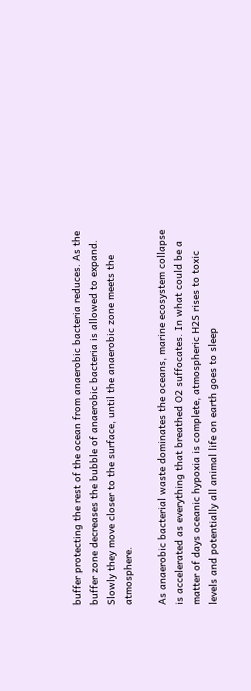buffer protecting the rest of the ocean from anaerobic bacteria reduces. As the buffer zone decreases the bubble of anaerobic bacteria is allowed to expand. Slowly they move closer to the surface, until the anaerobic zone meets the atmosphere.

As anaerobic bacterial waste dominates the oceans, marine ecosystem collapse is accelerated as everything that breathed O2 suffocates. In what could be a matter of days oceanic hypoxia is complete, atmospheric H2S rises to toxic levels and potentially all animal life on earth goes to sleep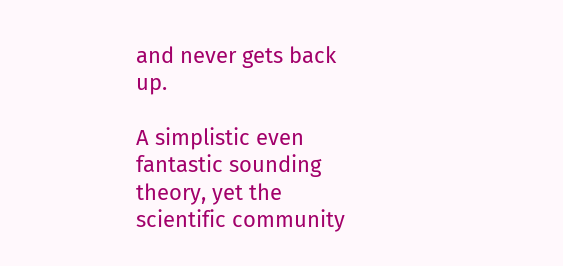and never gets back up.

A simplistic even fantastic sounding theory, yet the scientific community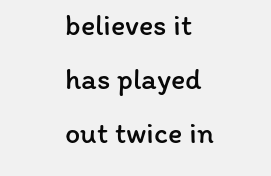believes it has played out twice in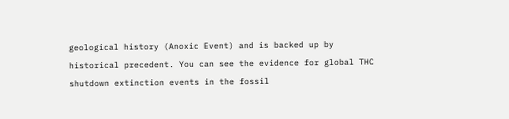geological history (Anoxic Event) and is backed up by historical precedent. You can see the evidence for global THC shutdown extinction events in the fossil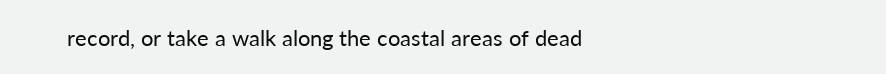record, or take a walk along the coastal areas of dead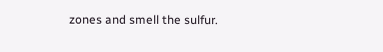zones and smell the sulfur.